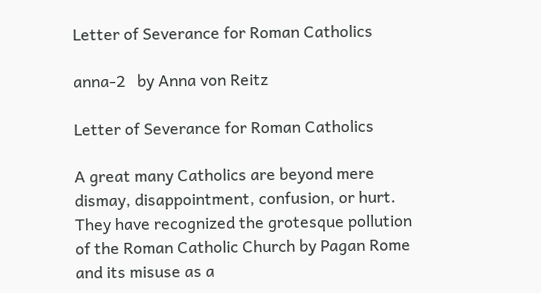Letter of Severance for Roman Catholics

anna-2   by Anna von Reitz

Letter of Severance for Roman Catholics

A great many Catholics are beyond mere dismay, disappointment, confusion, or hurt. They have recognized the grotesque pollution of the Roman Catholic Church by Pagan Rome and its misuse as a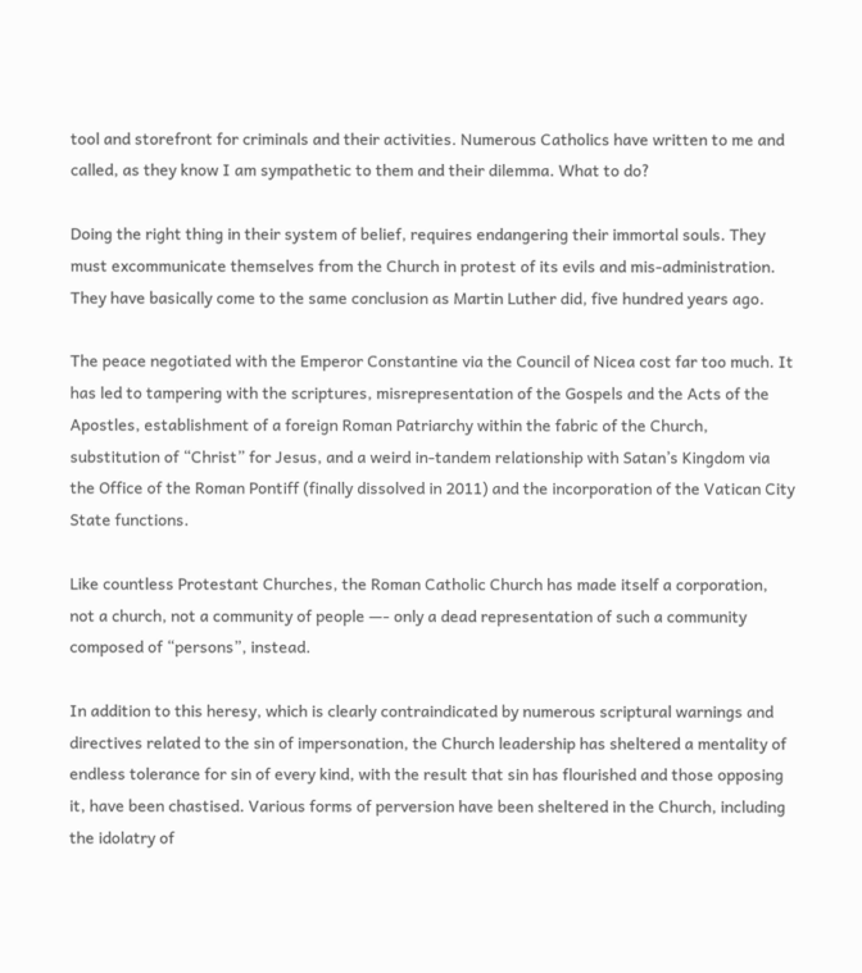tool and storefront for criminals and their activities. Numerous Catholics have written to me and called, as they know I am sympathetic to them and their dilemma. What to do?

Doing the right thing in their system of belief, requires endangering their immortal souls. They must excommunicate themselves from the Church in protest of its evils and mis-administration. They have basically come to the same conclusion as Martin Luther did, five hundred years ago.

The peace negotiated with the Emperor Constantine via the Council of Nicea cost far too much. It has led to tampering with the scriptures, misrepresentation of the Gospels and the Acts of the Apostles, establishment of a foreign Roman Patriarchy within the fabric of the Church, substitution of “Christ” for Jesus, and a weird in-tandem relationship with Satan’s Kingdom via the Office of the Roman Pontiff (finally dissolved in 2011) and the incorporation of the Vatican City State functions.

Like countless Protestant Churches, the Roman Catholic Church has made itself a corporation, not a church, not a community of people —- only a dead representation of such a community composed of “persons”, instead.

In addition to this heresy, which is clearly contraindicated by numerous scriptural warnings and directives related to the sin of impersonation, the Church leadership has sheltered a mentality of endless tolerance for sin of every kind, with the result that sin has flourished and those opposing it, have been chastised. Various forms of perversion have been sheltered in the Church, including the idolatry of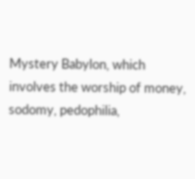Mystery Babylon, which involves the worship of money, sodomy, pedophilia,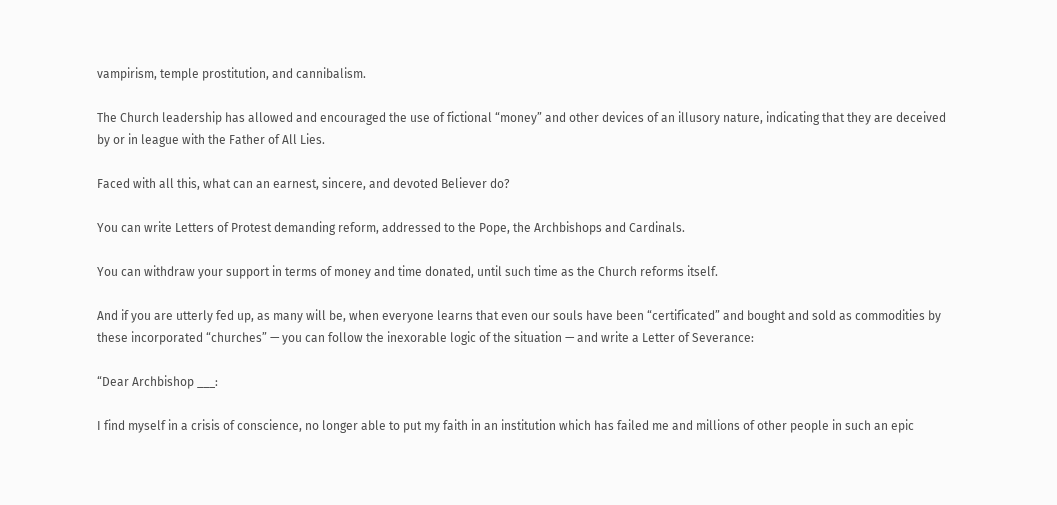vampirism, temple prostitution, and cannibalism.

The Church leadership has allowed and encouraged the use of fictional “money” and other devices of an illusory nature, indicating that they are deceived by or in league with the Father of All Lies.

Faced with all this, what can an earnest, sincere, and devoted Believer do?

You can write Letters of Protest demanding reform, addressed to the Pope, the Archbishops and Cardinals.

You can withdraw your support in terms of money and time donated, until such time as the Church reforms itself.

And if you are utterly fed up, as many will be, when everyone learns that even our souls have been “certificated” and bought and sold as commodities by these incorporated “churches” — you can follow the inexorable logic of the situation — and write a Letter of Severance:

“Dear Archbishop ___:

I find myself in a crisis of conscience, no longer able to put my faith in an institution which has failed me and millions of other people in such an epic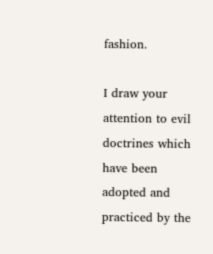fashion.

I draw your attention to evil doctrines which have been adopted and practiced by the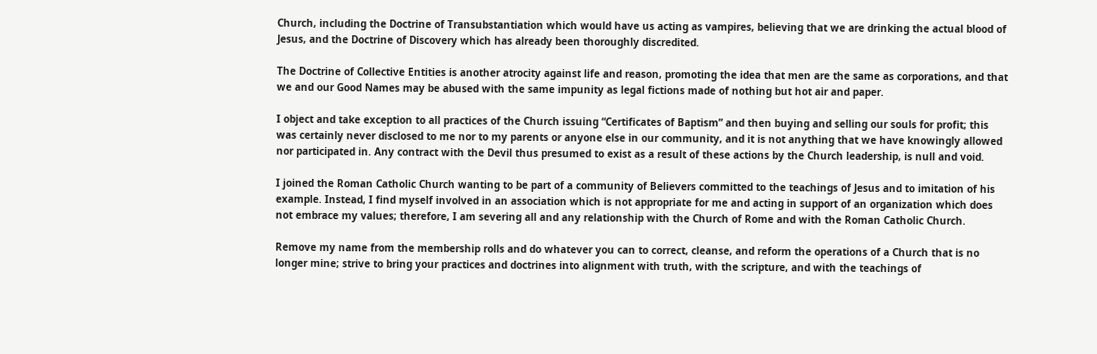Church, including the Doctrine of Transubstantiation which would have us acting as vampires, believing that we are drinking the actual blood of Jesus, and the Doctrine of Discovery which has already been thoroughly discredited.

The Doctrine of Collective Entities is another atrocity against life and reason, promoting the idea that men are the same as corporations, and that we and our Good Names may be abused with the same impunity as legal fictions made of nothing but hot air and paper.

I object and take exception to all practices of the Church issuing “Certificates of Baptism” and then buying and selling our souls for profit; this was certainly never disclosed to me nor to my parents or anyone else in our community, and it is not anything that we have knowingly allowed nor participated in. Any contract with the Devil thus presumed to exist as a result of these actions by the Church leadership, is null and void.

I joined the Roman Catholic Church wanting to be part of a community of Believers committed to the teachings of Jesus and to imitation of his example. Instead, I find myself involved in an association which is not appropriate for me and acting in support of an organization which does not embrace my values; therefore, I am severing all and any relationship with the Church of Rome and with the Roman Catholic Church.

Remove my name from the membership rolls and do whatever you can to correct, cleanse, and reform the operations of a Church that is no longer mine; strive to bring your practices and doctrines into alignment with truth, with the scripture, and with the teachings of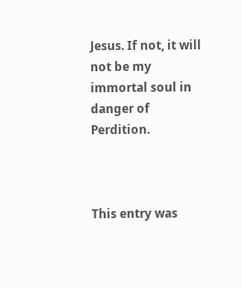Jesus. If not, it will not be my immortal soul in danger of Perdition.



This entry was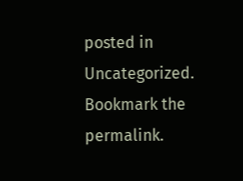posted in Uncategorized. Bookmark the permalink.